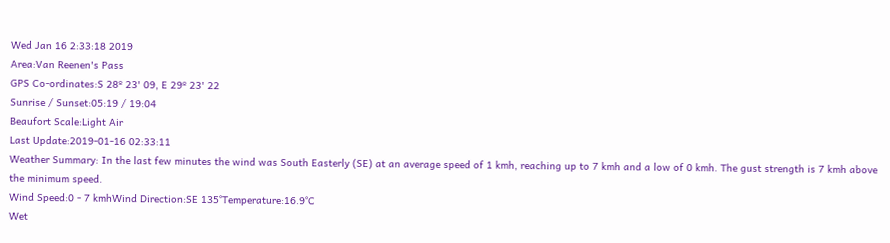Wed Jan 16 2:33:18 2019
Area:Van Reenen's Pass
GPS Co-ordinates:S 28º 23' 09, E 29º 23' 22
Sunrise / Sunset:05:19 / 19:04
Beaufort Scale:Light Air
Last Update:2019-01-16 02:33:11
Weather Summary: In the last few minutes the wind was South Easterly (SE) at an average speed of 1 kmh, reaching up to 7 kmh and a low of 0 kmh. The gust strength is 7 kmh above the minimum speed.
Wind Speed:0 - 7 kmhWind Direction:SE 135°Temperature:16.9°C
Wet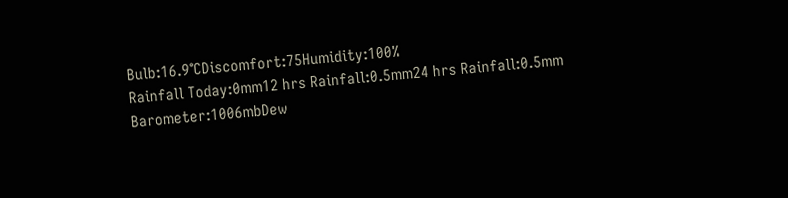Bulb:16.9°CDiscomfort:75Humidity:100%
Rainfall Today:0mm12 hrs Rainfall:0.5mm24 hrs Rainfall:0.5mm
Barometer:1006mbDew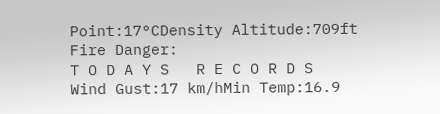Point:17°CDensity Altitude:709ft
Fire Danger:
T O D A Y S   R E C O R D S
Wind Gust:17 km/hMin Temp:16.9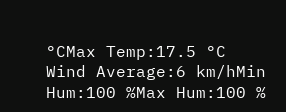°CMax Temp:17.5 °C
Wind Average:6 km/hMin Hum:100 %Max Hum:100 %